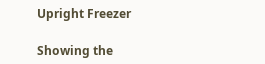Upright Freezer

Showing the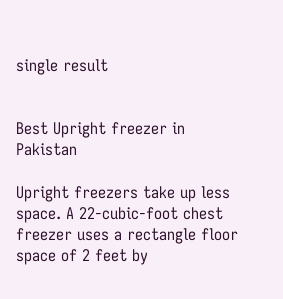single result


Best Upright freezer in Pakistan

Upright freezers take up less space. A 22-cubic-foot chest freezer uses a rectangle floor space of 2 feet by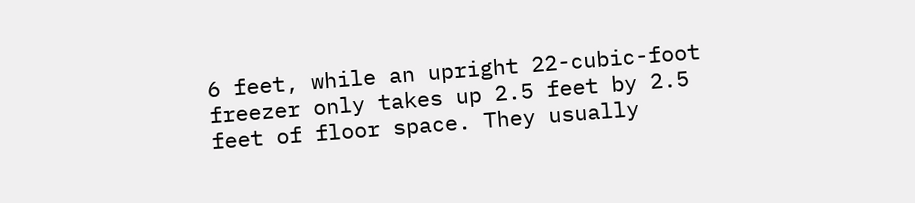6 feet, while an upright 22-cubic-foot freezer only takes up 2.5 feet by 2.5 feet of floor space. They usually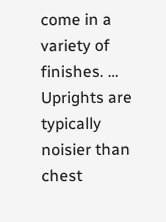come in a variety of finishes. … Uprights are typically noisier than chest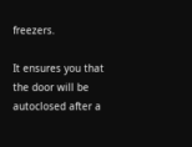freezers.

It ensures you that the door will be autoclosed after a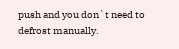push and you don`t need to defrost manually.